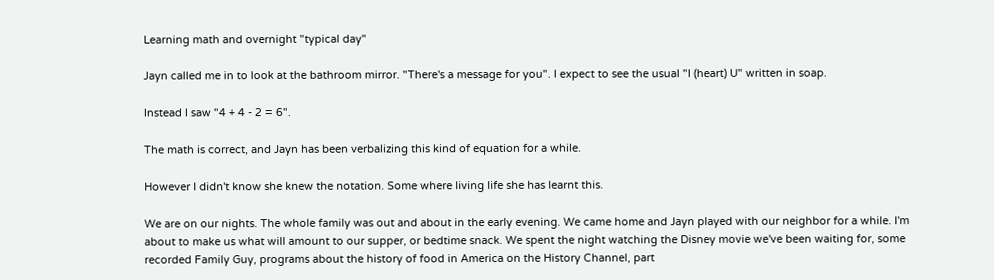Learning math and overnight "typical day"

Jayn called me in to look at the bathroom mirror. "There's a message for you". I expect to see the usual "I (heart) U" written in soap.

Instead I saw "4 + 4 - 2 = 6".

The math is correct, and Jayn has been verbalizing this kind of equation for a while.

However I didn't know she knew the notation. Some where living life she has learnt this.

We are on our nights. The whole family was out and about in the early evening. We came home and Jayn played with our neighbor for a while. I'm about to make us what will amount to our supper, or bedtime snack. We spent the night watching the Disney movie we've been waiting for, some recorded Family Guy, programs about the history of food in America on the History Channel, part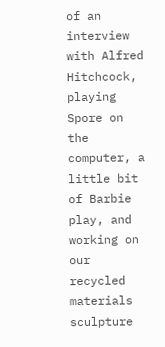of an interview with Alfred Hitchcock, playing Spore on the computer, a little bit of Barbie play, and working on our recycled materials sculpture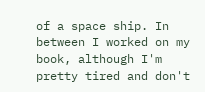of a space ship. In between I worked on my book, although I'm pretty tired and don't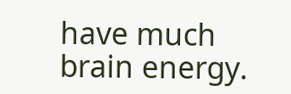have much brain energy.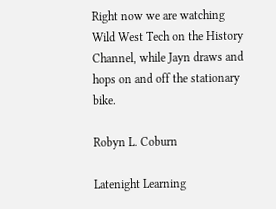Right now we are watching Wild West Tech on the History Channel, while Jayn draws and hops on and off the stationary bike.

Robyn L. Coburn

Latenight Learning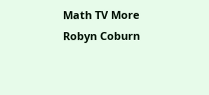Math TV More Robyn Coburn